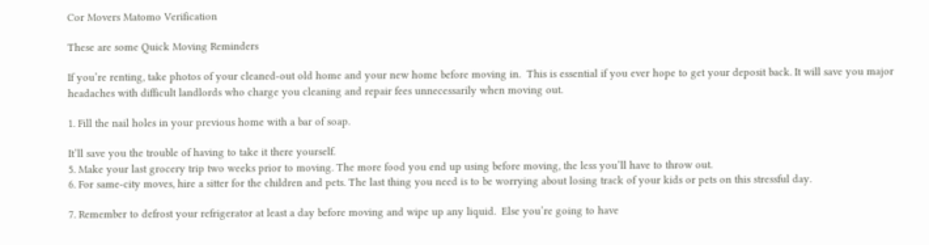Cor Movers Matomo Verification

These are some Quick Moving Reminders

If you’re renting, take photos of your cleaned-out old home and your new home before moving in.  This is essential if you ever hope to get your deposit back. It will save you major headaches with difficult landlords who charge you cleaning and repair fees unnecessarily when moving out.

1. Fill the nail holes in your previous home with a bar of soap.

It’ll save you the trouble of having to take it there yourself.
5. Make your last grocery trip two weeks prior to moving. The more food you end up using before moving, the less you’ll have to throw out.
6. For same-city moves, hire a sitter for the children and pets. The last thing you need is to be worrying about losing track of your kids or pets on this stressful day.

7. Remember to defrost your refrigerator at least a day before moving and wipe up any liquid.  Else you’re going to have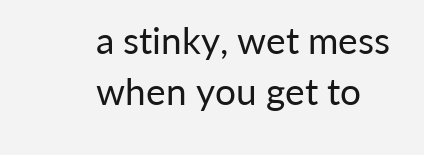a stinky, wet mess when you get to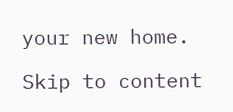your new home.

Skip to content